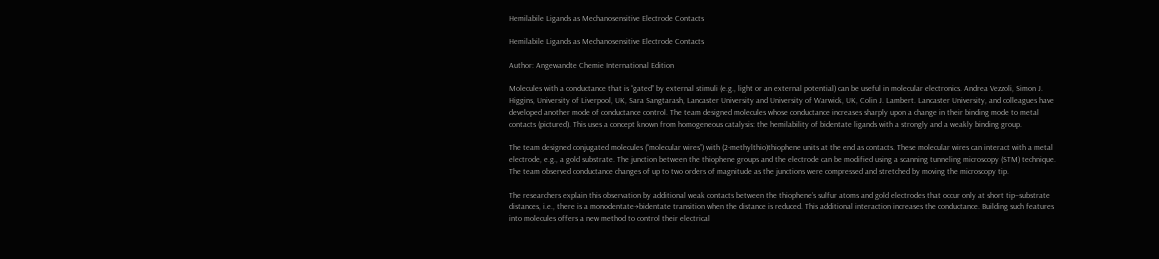Hemilabile Ligands as Mechanosensitive Electrode Contacts

Hemilabile Ligands as Mechanosensitive Electrode Contacts

Author: Angewandte Chemie International Edition

Molecules with a conductance that is “gated” by external stimuli (e.g., light or an external potential) can be useful in molecular electronics. Andrea Vezzoli, Simon J. Higgins, University of Liverpool, UK, Sara Sangtarash, Lancaster University and University of Warwick, UK, Colin J. Lambert. Lancaster University, and colleagues have developed another mode of conductance control. The team designed molecules whose conductance increases sharply upon a change in their binding mode to metal contacts (pictured). This uses a concept known from homogeneous catalysis: the hemilability of bidentate ligands with a strongly and a weakly binding group.

The team designed conjugated molecules (“molecular wires”) with (2-methylthio)thiophene units at the end as contacts. These molecular wires can interact with a metal electrode, e.g., a gold substrate. The junction between the thiophene groups and the electrode can be modified using a scanning tunneling microscopy (STM) technique. The team observed conductance changes of up to two orders of magnitude as the junctions were compressed and stretched by moving the microscopy tip.

The researchers explain this observation by additional weak contacts between the thiophene’s sulfur atoms and gold electrodes that occur only at short tip–substrate distances, i.e., there is a monodentate→bidentate transition when the distance is reduced. This additional interaction increases the conductance. Building such features into molecules offers a new method to control their electrical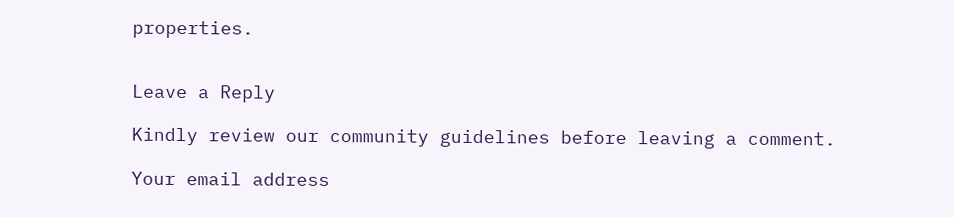properties.


Leave a Reply

Kindly review our community guidelines before leaving a comment.

Your email address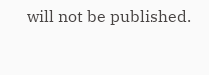will not be published.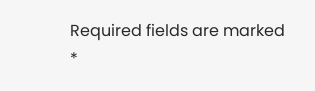Required fields are marked *